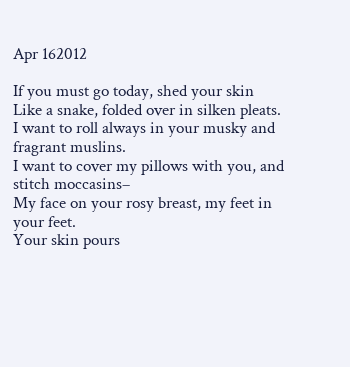Apr 162012

If you must go today, shed your skin
Like a snake, folded over in silken pleats.
I want to roll always in your musky and fragrant muslins.
I want to cover my pillows with you, and stitch moccasins–
My face on your rosy breast, my feet in your feet.
Your skin pours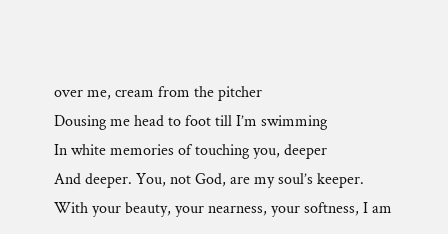over me, cream from the pitcher
Dousing me head to foot till I’m swimming
In white memories of touching you, deeper
And deeper. You, not God, are my soul’s keeper.
With your beauty, your nearness, your softness, I am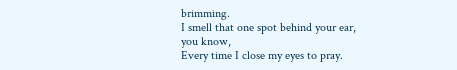brimming.
I smell that one spot behind your ear, you know,
Every time I close my eyes to pray.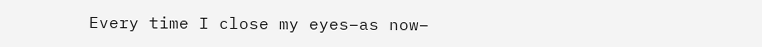Every time I close my eyes–as now–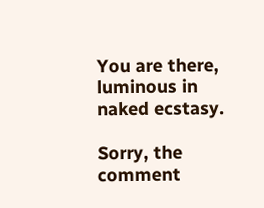You are there, luminous in naked ecstasy.

Sorry, the comment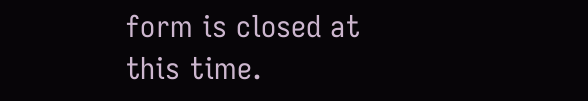form is closed at this time.